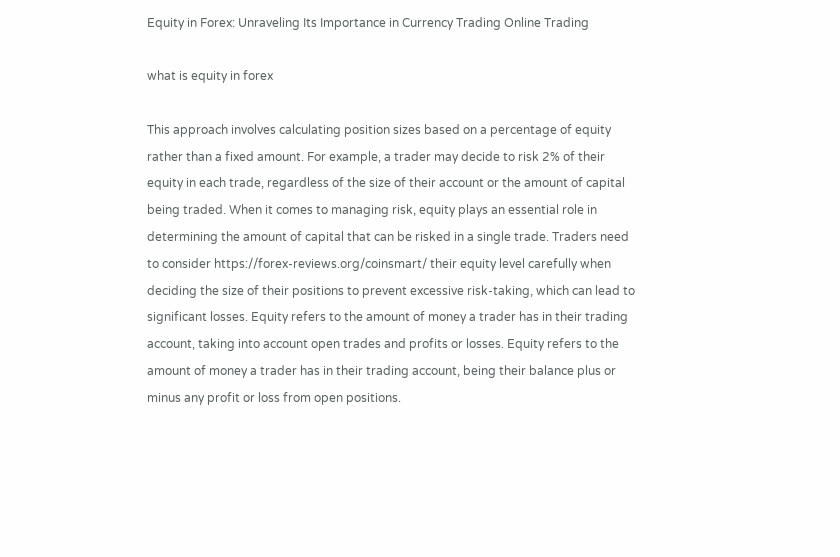Equity in Forex: Unraveling Its Importance in Currency Trading Online Trading

what is equity in forex

This approach involves calculating position sizes based on a percentage of equity rather than a fixed amount. For example, a trader may decide to risk 2% of their equity in each trade, regardless of the size of their account or the amount of capital being traded. When it comes to managing risk, equity plays an essential role in determining the amount of capital that can be risked in a single trade. Traders need to consider https://forex-reviews.org/coinsmart/ their equity level carefully when deciding the size of their positions to prevent excessive risk-taking, which can lead to significant losses. Equity refers to the amount of money a trader has in their trading account, taking into account open trades and profits or losses. Equity refers to the amount of money a trader has in their trading account, being their balance plus or minus any profit or loss from open positions.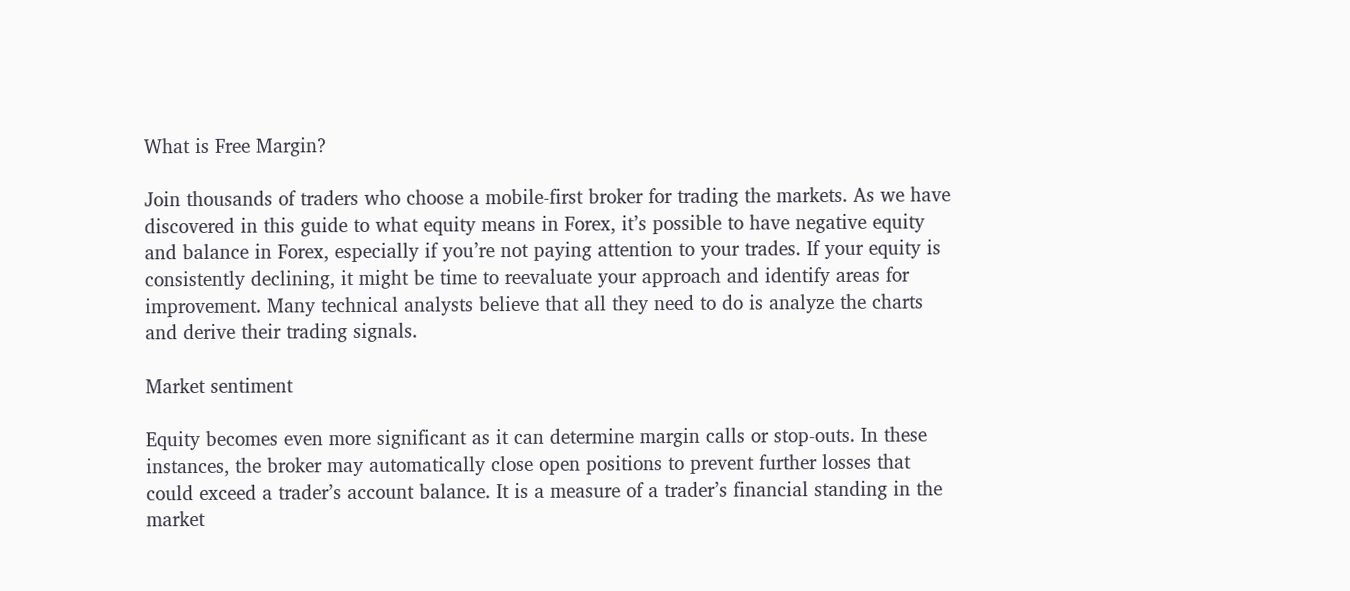What is Free Margin?

Join thousands of traders who choose a mobile-first broker for trading the markets. As we have discovered in this guide to what equity means in Forex, it’s possible to have negative equity and balance in Forex, especially if you’re not paying attention to your trades. If your equity is consistently declining, it might be time to reevaluate your approach and identify areas for improvement. Many technical analysts believe that all they need to do is analyze the charts and derive their trading signals.

Market sentiment

Equity becomes even more significant as it can determine margin calls or stop-outs. In these instances, the broker may automatically close open positions to prevent further losses that could exceed a trader’s account balance. It is a measure of a trader’s financial standing in the market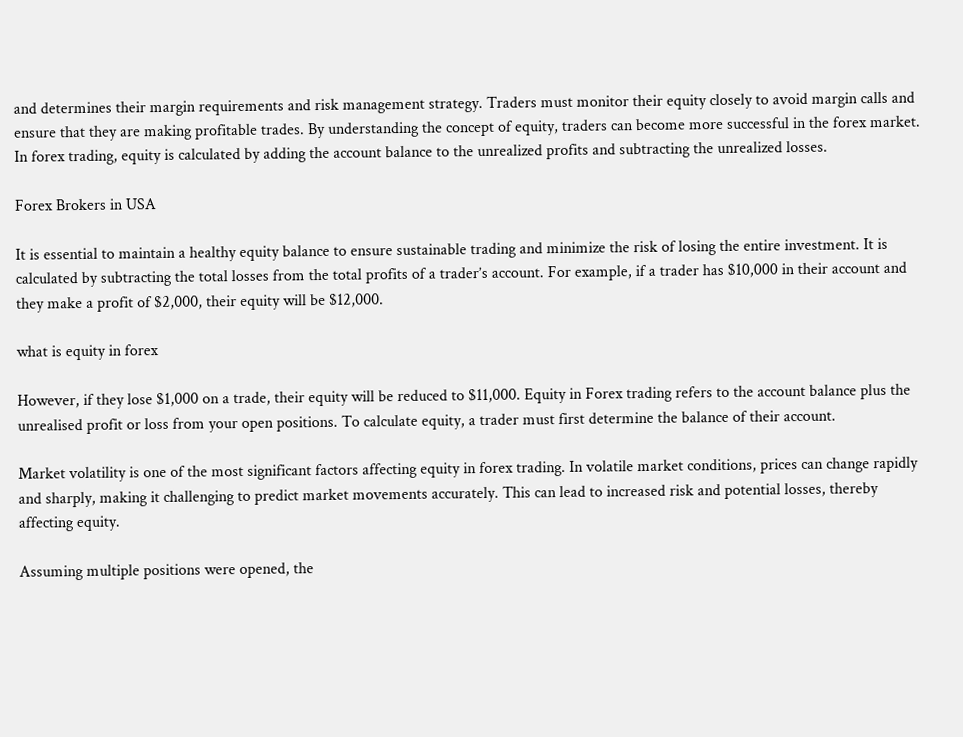and determines their margin requirements and risk management strategy. Traders must monitor their equity closely to avoid margin calls and ensure that they are making profitable trades. By understanding the concept of equity, traders can become more successful in the forex market. In forex trading, equity is calculated by adding the account balance to the unrealized profits and subtracting the unrealized losses.

Forex Brokers in USA

It is essential to maintain a healthy equity balance to ensure sustainable trading and minimize the risk of losing the entire investment. It is calculated by subtracting the total losses from the total profits of a trader’s account. For example, if a trader has $10,000 in their account and they make a profit of $2,000, their equity will be $12,000.

what is equity in forex

However, if they lose $1,000 on a trade, their equity will be reduced to $11,000. Equity in Forex trading refers to the account balance plus the unrealised profit or loss from your open positions. To calculate equity, a trader must first determine the balance of their account.

Market volatility is one of the most significant factors affecting equity in forex trading. In volatile market conditions, prices can change rapidly and sharply, making it challenging to predict market movements accurately. This can lead to increased risk and potential losses, thereby affecting equity.

Assuming multiple positions were opened, the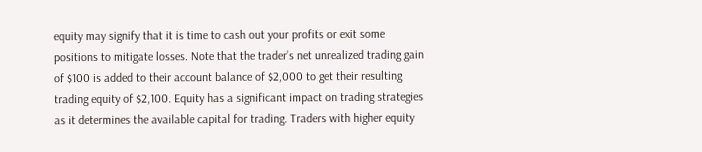equity may signify that it is time to cash out your profits or exit some positions to mitigate losses. Note that the trader’s net unrealized trading gain of $100 is added to their account balance of $2,000 to get their resulting trading equity of $2,100. Equity has a significant impact on trading strategies as it determines the available capital for trading. Traders with higher equity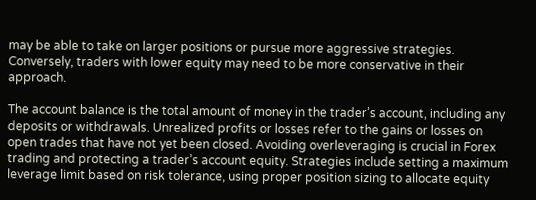may be able to take on larger positions or pursue more aggressive strategies. Conversely, traders with lower equity may need to be more conservative in their approach.

The account balance is the total amount of money in the trader’s account, including any deposits or withdrawals. Unrealized profits or losses refer to the gains or losses on open trades that have not yet been closed. Avoiding overleveraging is crucial in Forex trading and protecting a trader’s account equity. Strategies include setting a maximum leverage limit based on risk tolerance, using proper position sizing to allocate equity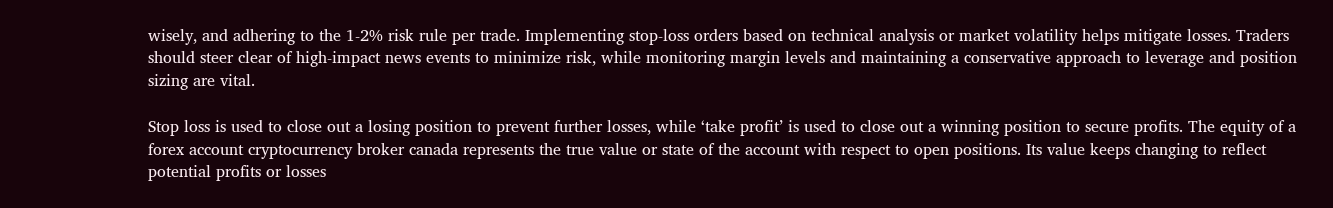wisely, and adhering to the 1-2% risk rule per trade. Implementing stop-loss orders based on technical analysis or market volatility helps mitigate losses. Traders should steer clear of high-impact news events to minimize risk, while monitoring margin levels and maintaining a conservative approach to leverage and position sizing are vital.

Stop loss is used to close out a losing position to prevent further losses, while ‘take profit’ is used to close out a winning position to secure profits. The equity of a forex account cryptocurrency broker canada represents the true value or state of the account with respect to open positions. Its value keeps changing to reflect potential profits or losses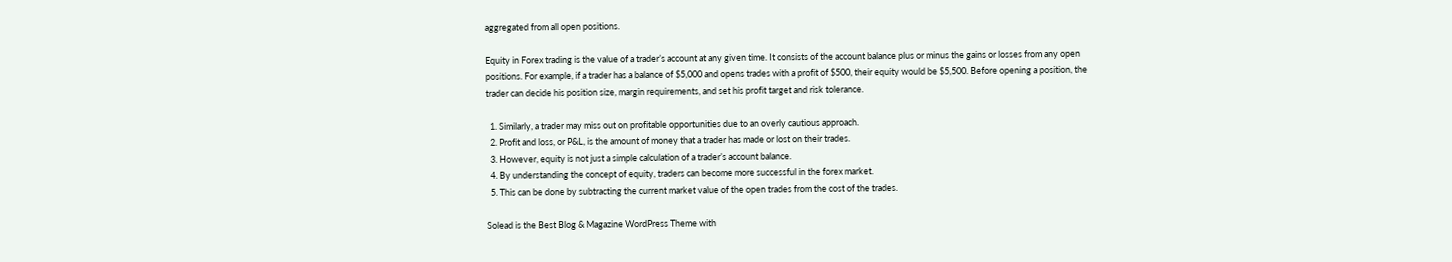aggregated from all open positions.

Equity in Forex trading is the value of a trader’s account at any given time. It consists of the account balance plus or minus the gains or losses from any open positions. For example, if a trader has a balance of $5,000 and opens trades with a profit of $500, their equity would be $5,500. Before opening a position, the trader can decide his position size, margin requirements, and set his profit target and risk tolerance.

  1. Similarly, a trader may miss out on profitable opportunities due to an overly cautious approach.
  2. Profit and loss, or P&L, is the amount of money that a trader has made or lost on their trades.
  3. However, equity is not just a simple calculation of a trader’s account balance.
  4. By understanding the concept of equity, traders can become more successful in the forex market.
  5. This can be done by subtracting the current market value of the open trades from the cost of the trades.

Solead is the Best Blog & Magazine WordPress Theme with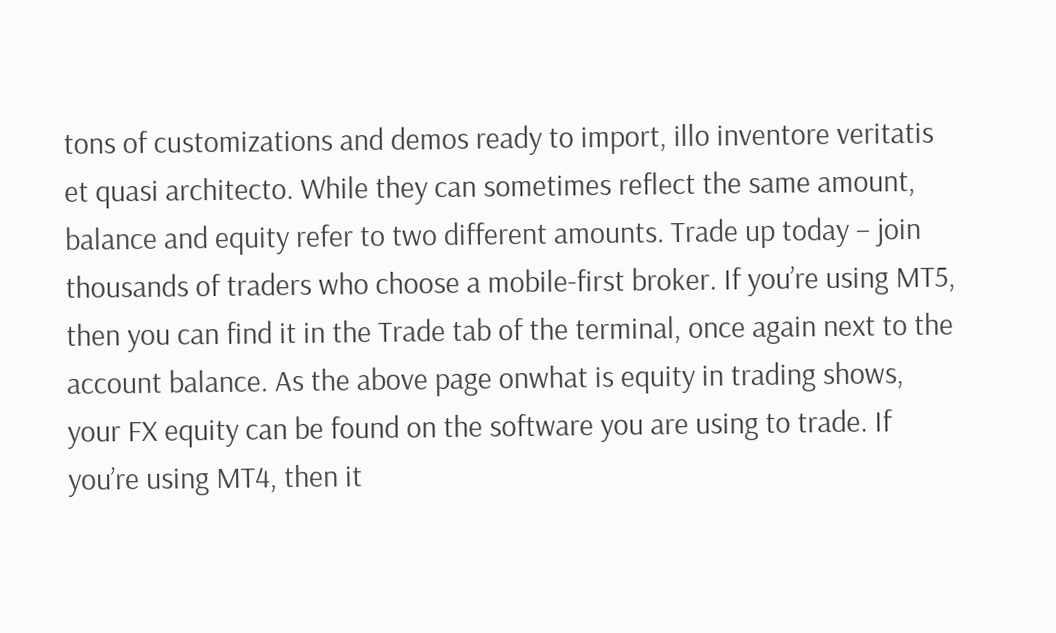tons of customizations and demos ready to import, illo inventore veritatis et quasi architecto. While they can sometimes reflect the same amount, balance and equity refer to two different amounts. Trade up today – join thousands of traders who choose a mobile-first broker. If you’re using MT5, then you can find it in the Trade tab of the terminal, once again next to the account balance. As the above page onwhat is equity in trading shows, your FX equity can be found on the software you are using to trade. If you’re using MT4, then it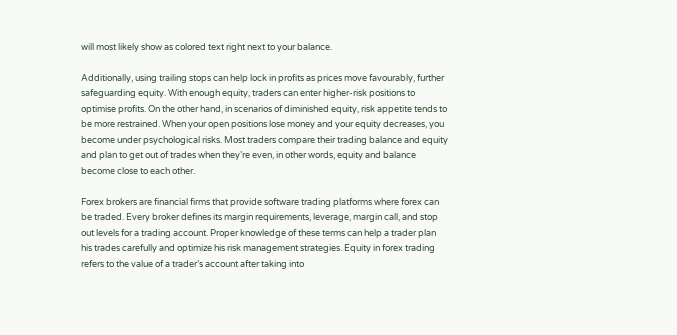will most likely show as colored text right next to your balance.

Additionally, using trailing stops can help lock in profits as prices move favourably, further safeguarding equity. With enough equity, traders can enter higher-risk positions to optimise profits. On the other hand, in scenarios of diminished equity, risk appetite tends to be more restrained. When your open positions lose money and your equity decreases, you become under psychological risks. Most traders compare their trading balance and equity and plan to get out of trades when they’re even, in other words, equity and balance become close to each other.

Forex brokers are financial firms that provide software trading platforms where forex can be traded. Every broker defines its margin requirements, leverage, margin call, and stop out levels for a trading account. Proper knowledge of these terms can help a trader plan his trades carefully and optimize his risk management strategies. Equity in forex trading refers to the value of a trader’s account after taking into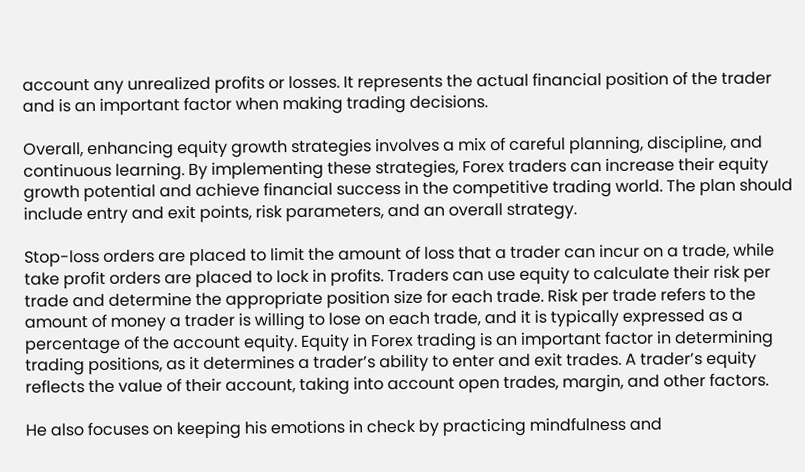account any unrealized profits or losses. It represents the actual financial position of the trader and is an important factor when making trading decisions.

Overall, enhancing equity growth strategies involves a mix of careful planning, discipline, and continuous learning. By implementing these strategies, Forex traders can increase their equity growth potential and achieve financial success in the competitive trading world. The plan should include entry and exit points, risk parameters, and an overall strategy.

Stop-loss orders are placed to limit the amount of loss that a trader can incur on a trade, while take profit orders are placed to lock in profits. Traders can use equity to calculate their risk per trade and determine the appropriate position size for each trade. Risk per trade refers to the amount of money a trader is willing to lose on each trade, and it is typically expressed as a percentage of the account equity. Equity in Forex trading is an important factor in determining trading positions, as it determines a trader’s ability to enter and exit trades. A trader’s equity reflects the value of their account, taking into account open trades, margin, and other factors.

He also focuses on keeping his emotions in check by practicing mindfulness and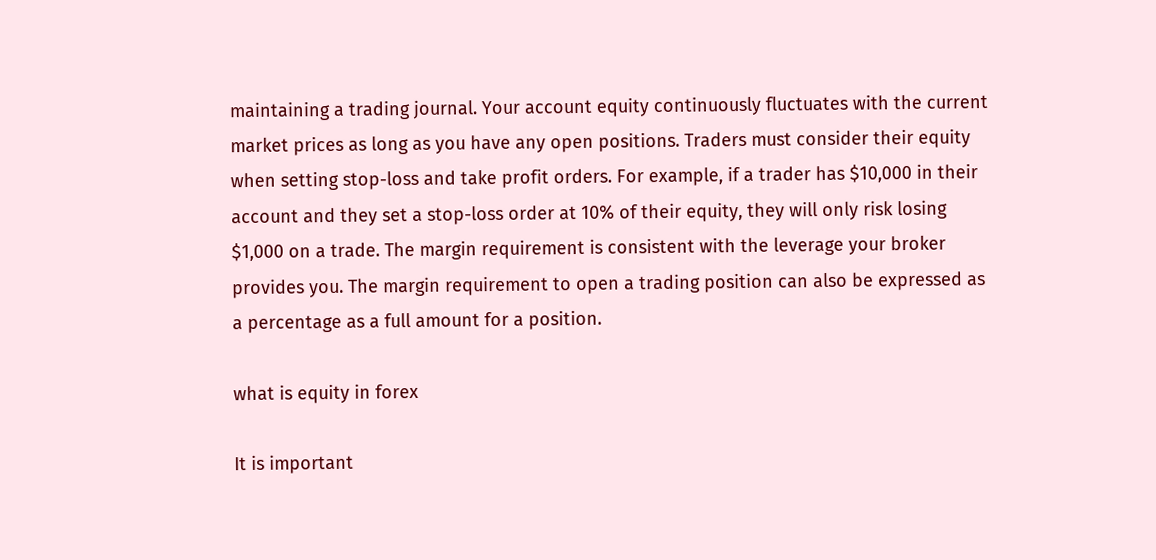maintaining a trading journal. Your account equity continuously fluctuates with the current market prices as long as you have any open positions. Traders must consider their equity when setting stop-loss and take profit orders. For example, if a trader has $10,000 in their account and they set a stop-loss order at 10% of their equity, they will only risk losing $1,000 on a trade. The margin requirement is consistent with the leverage your broker provides you. The margin requirement to open a trading position can also be expressed as a percentage as a full amount for a position.

what is equity in forex

It is important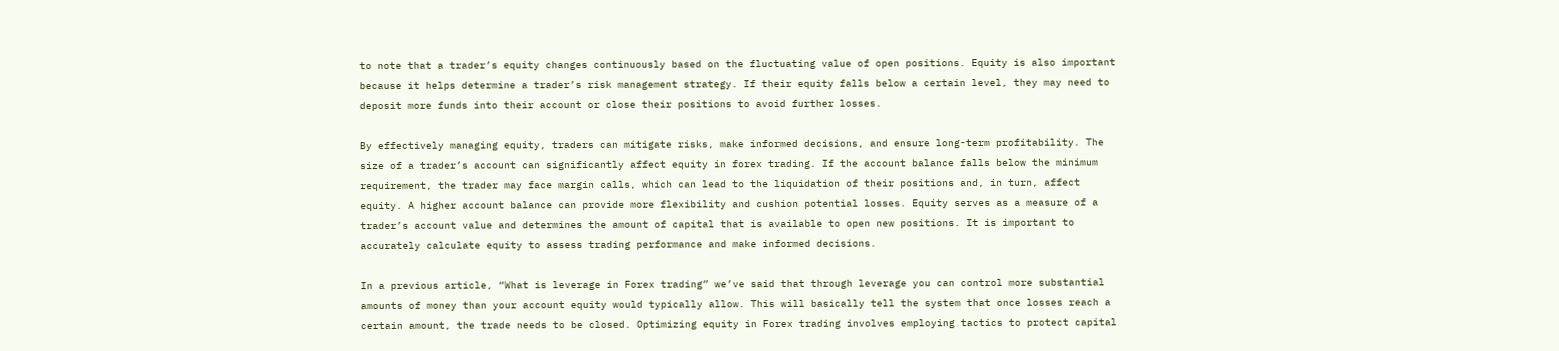to note that a trader’s equity changes continuously based on the fluctuating value of open positions. Equity is also important because it helps determine a trader’s risk management strategy. If their equity falls below a certain level, they may need to deposit more funds into their account or close their positions to avoid further losses.

By effectively managing equity, traders can mitigate risks, make informed decisions, and ensure long-term profitability. The size of a trader’s account can significantly affect equity in forex trading. If the account balance falls below the minimum requirement, the trader may face margin calls, which can lead to the liquidation of their positions and, in turn, affect equity. A higher account balance can provide more flexibility and cushion potential losses. Equity serves as a measure of a trader’s account value and determines the amount of capital that is available to open new positions. It is important to accurately calculate equity to assess trading performance and make informed decisions.

In a previous article, “What is leverage in Forex trading” we’ve said that through leverage you can control more substantial amounts of money than your account equity would typically allow. This will basically tell the system that once losses reach a certain amount, the trade needs to be closed. Optimizing equity in Forex trading involves employing tactics to protect capital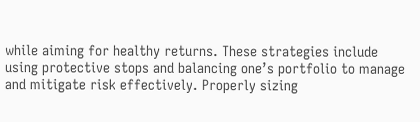while aiming for healthy returns. These strategies include using protective stops and balancing one’s portfolio to manage and mitigate risk effectively. Properly sizing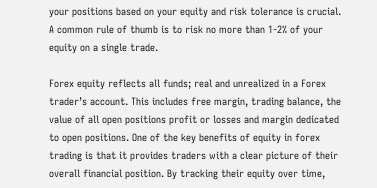your positions based on your equity and risk tolerance is crucial. A common rule of thumb is to risk no more than 1-2% of your equity on a single trade.

Forex equity reflects all funds; real and unrealized in a Forex trader’s account. This includes free margin, trading balance, the value of all open positions profit or losses and margin dedicated to open positions. One of the key benefits of equity in forex trading is that it provides traders with a clear picture of their overall financial position. By tracking their equity over time,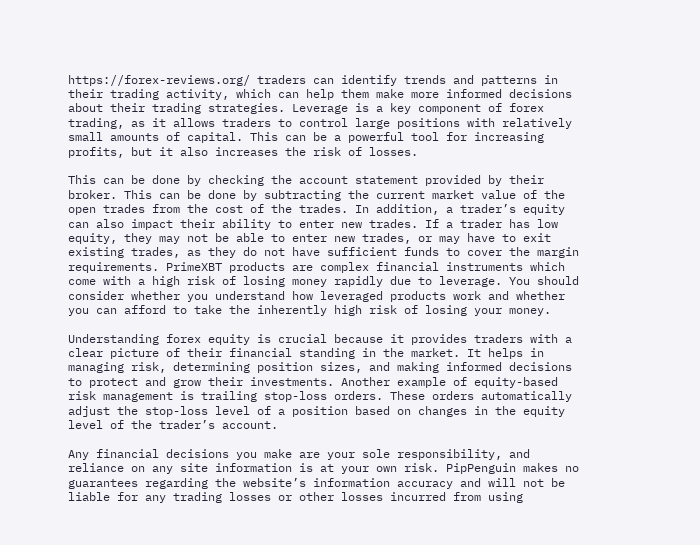https://forex-reviews.org/ traders can identify trends and patterns in their trading activity, which can help them make more informed decisions about their trading strategies. Leverage is a key component of forex trading, as it allows traders to control large positions with relatively small amounts of capital. This can be a powerful tool for increasing profits, but it also increases the risk of losses.

This can be done by checking the account statement provided by their broker. This can be done by subtracting the current market value of the open trades from the cost of the trades. In addition, a trader’s equity can also impact their ability to enter new trades. If a trader has low equity, they may not be able to enter new trades, or may have to exit existing trades, as they do not have sufficient funds to cover the margin requirements. PrimeXBT products are complex financial instruments which come with a high risk of losing money rapidly due to leverage. You should consider whether you understand how leveraged products work and whether you can afford to take the inherently high risk of losing your money.

Understanding forex equity is crucial because it provides traders with a clear picture of their financial standing in the market. It helps in managing risk, determining position sizes, and making informed decisions to protect and grow their investments. Another example of equity-based risk management is trailing stop-loss orders. These orders automatically adjust the stop-loss level of a position based on changes in the equity level of the trader’s account.

Any financial decisions you make are your sole responsibility, and reliance on any site information is at your own risk. PipPenguin makes no guarantees regarding the website’s information accuracy and will not be liable for any trading losses or other losses incurred from using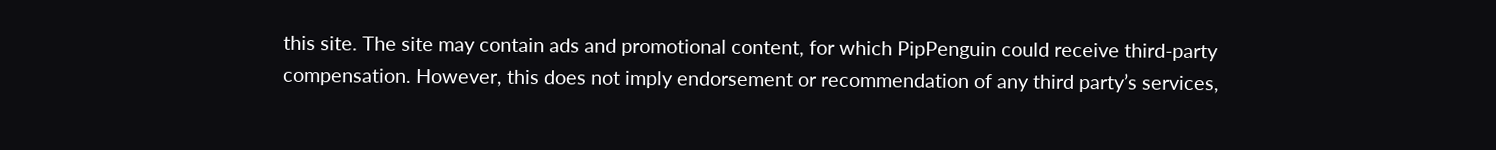this site. The site may contain ads and promotional content, for which PipPenguin could receive third-party compensation. However, this does not imply endorsement or recommendation of any third party’s services,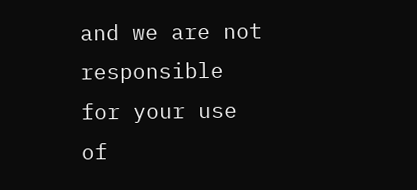and we are not responsible for your use of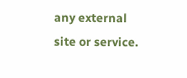any external site or service.